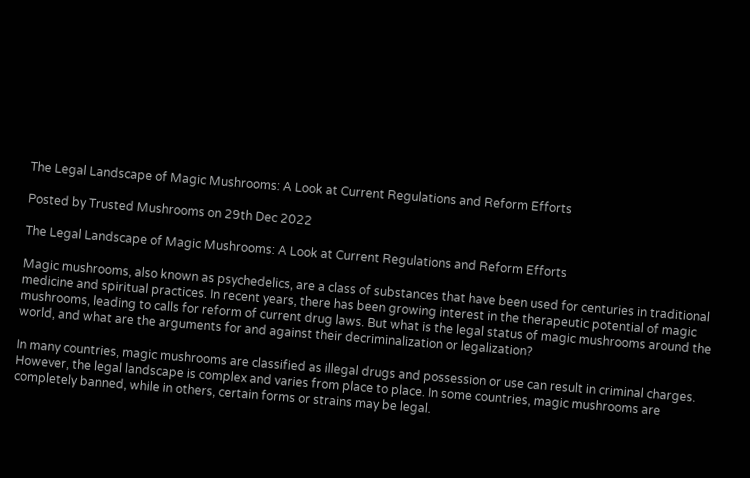The Legal Landscape of Magic Mushrooms: A Look at Current Regulations and Reform Efforts

Posted by Trusted Mushrooms on 29th Dec 2022

The Legal Landscape of Magic Mushrooms: A Look at Current Regulations and Reform Efforts

Magic mushrooms, also known as psychedelics, are a class of substances that have been used for centuries in traditional medicine and spiritual practices. In recent years, there has been growing interest in the therapeutic potential of magic mushrooms, leading to calls for reform of current drug laws. But what is the legal status of magic mushrooms around the world, and what are the arguments for and against their decriminalization or legalization?

In many countries, magic mushrooms are classified as illegal drugs and possession or use can result in criminal charges. However, the legal landscape is complex and varies from place to place. In some countries, magic mushrooms are completely banned, while in others, certain forms or strains may be legal.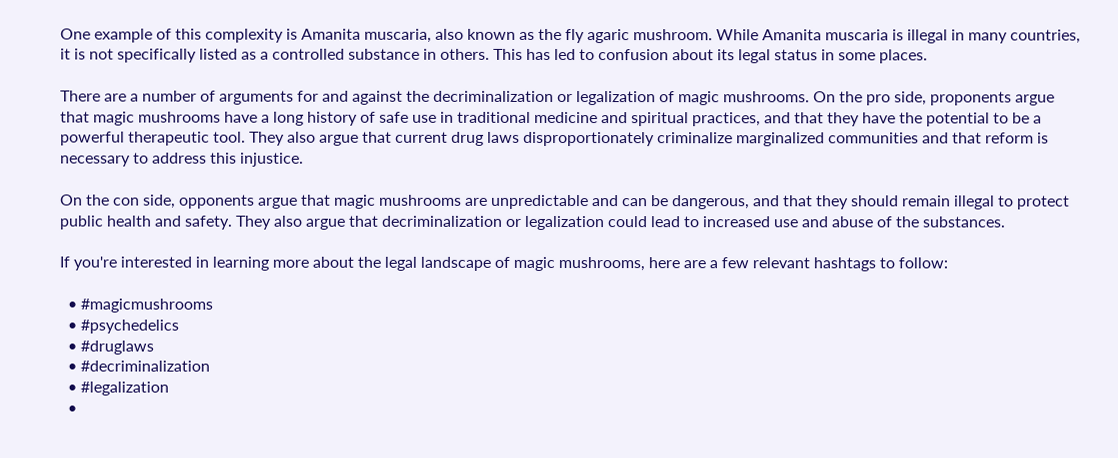One example of this complexity is Amanita muscaria, also known as the fly agaric mushroom. While Amanita muscaria is illegal in many countries, it is not specifically listed as a controlled substance in others. This has led to confusion about its legal status in some places.

There are a number of arguments for and against the decriminalization or legalization of magic mushrooms. On the pro side, proponents argue that magic mushrooms have a long history of safe use in traditional medicine and spiritual practices, and that they have the potential to be a powerful therapeutic tool. They also argue that current drug laws disproportionately criminalize marginalized communities and that reform is necessary to address this injustice.

On the con side, opponents argue that magic mushrooms are unpredictable and can be dangerous, and that they should remain illegal to protect public health and safety. They also argue that decriminalization or legalization could lead to increased use and abuse of the substances.

If you're interested in learning more about the legal landscape of magic mushrooms, here are a few relevant hashtags to follow:

  • #magicmushrooms
  • #psychedelics
  • #druglaws
  • #decriminalization
  • #legalization
  •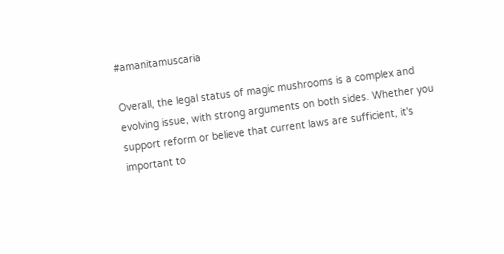#amanitamuscaria

Overall, the legal status of magic mushrooms is a complex and evolving issue, with strong arguments on both sides. Whether you support reform or believe that current laws are sufficient, it's important to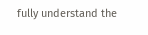fully understand the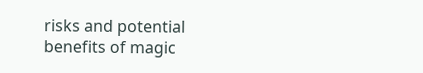risks and potential benefits of magic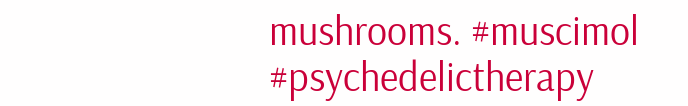mushrooms. #muscimol #psychedelictherapy